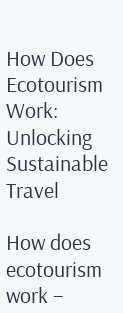How Does Ecotourism Work: Unlocking Sustainable Travel

How does ecotourism work –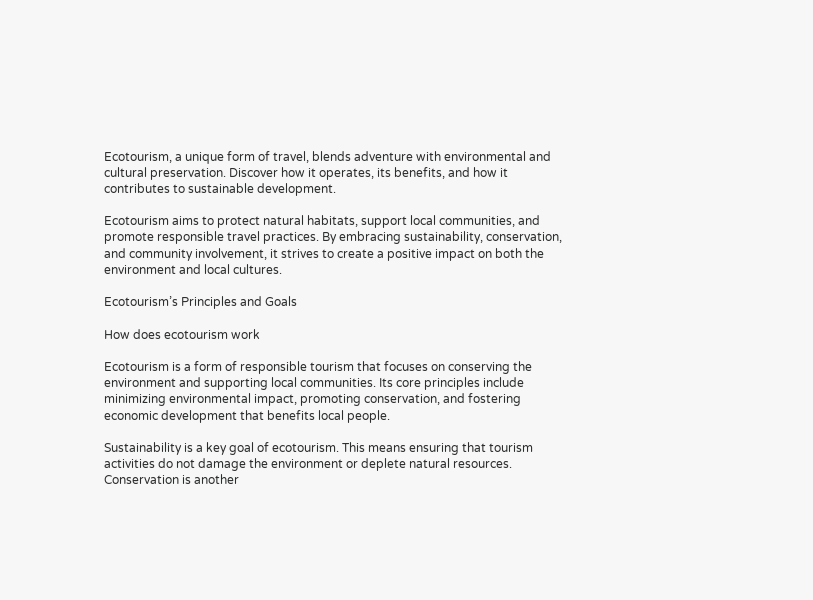Ecotourism, a unique form of travel, blends adventure with environmental and cultural preservation. Discover how it operates, its benefits, and how it contributes to sustainable development.

Ecotourism aims to protect natural habitats, support local communities, and promote responsible travel practices. By embracing sustainability, conservation, and community involvement, it strives to create a positive impact on both the environment and local cultures.

Ecotourism’s Principles and Goals

How does ecotourism work

Ecotourism is a form of responsible tourism that focuses on conserving the environment and supporting local communities. Its core principles include minimizing environmental impact, promoting conservation, and fostering economic development that benefits local people.

Sustainability is a key goal of ecotourism. This means ensuring that tourism activities do not damage the environment or deplete natural resources. Conservation is another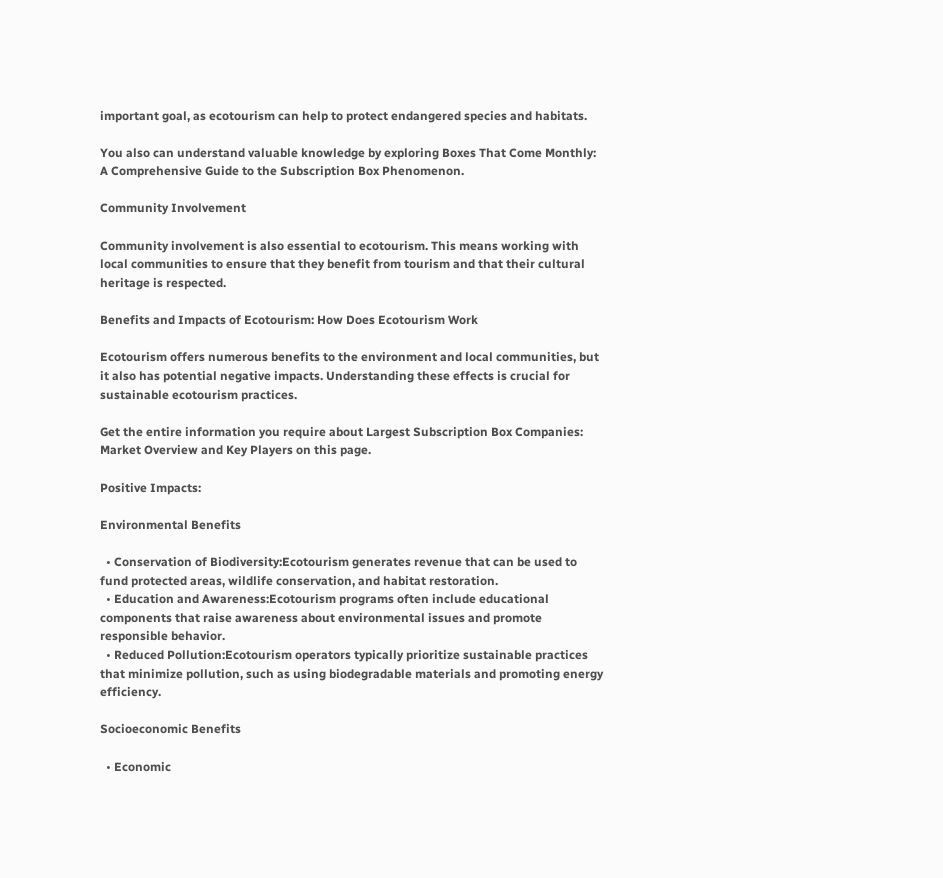important goal, as ecotourism can help to protect endangered species and habitats.

You also can understand valuable knowledge by exploring Boxes That Come Monthly: A Comprehensive Guide to the Subscription Box Phenomenon.

Community Involvement

Community involvement is also essential to ecotourism. This means working with local communities to ensure that they benefit from tourism and that their cultural heritage is respected.

Benefits and Impacts of Ecotourism: How Does Ecotourism Work

Ecotourism offers numerous benefits to the environment and local communities, but it also has potential negative impacts. Understanding these effects is crucial for sustainable ecotourism practices.

Get the entire information you require about Largest Subscription Box Companies: Market Overview and Key Players on this page.

Positive Impacts:

Environmental Benefits

  • Conservation of Biodiversity:Ecotourism generates revenue that can be used to fund protected areas, wildlife conservation, and habitat restoration.
  • Education and Awareness:Ecotourism programs often include educational components that raise awareness about environmental issues and promote responsible behavior.
  • Reduced Pollution:Ecotourism operators typically prioritize sustainable practices that minimize pollution, such as using biodegradable materials and promoting energy efficiency.

Socioeconomic Benefits

  • Economic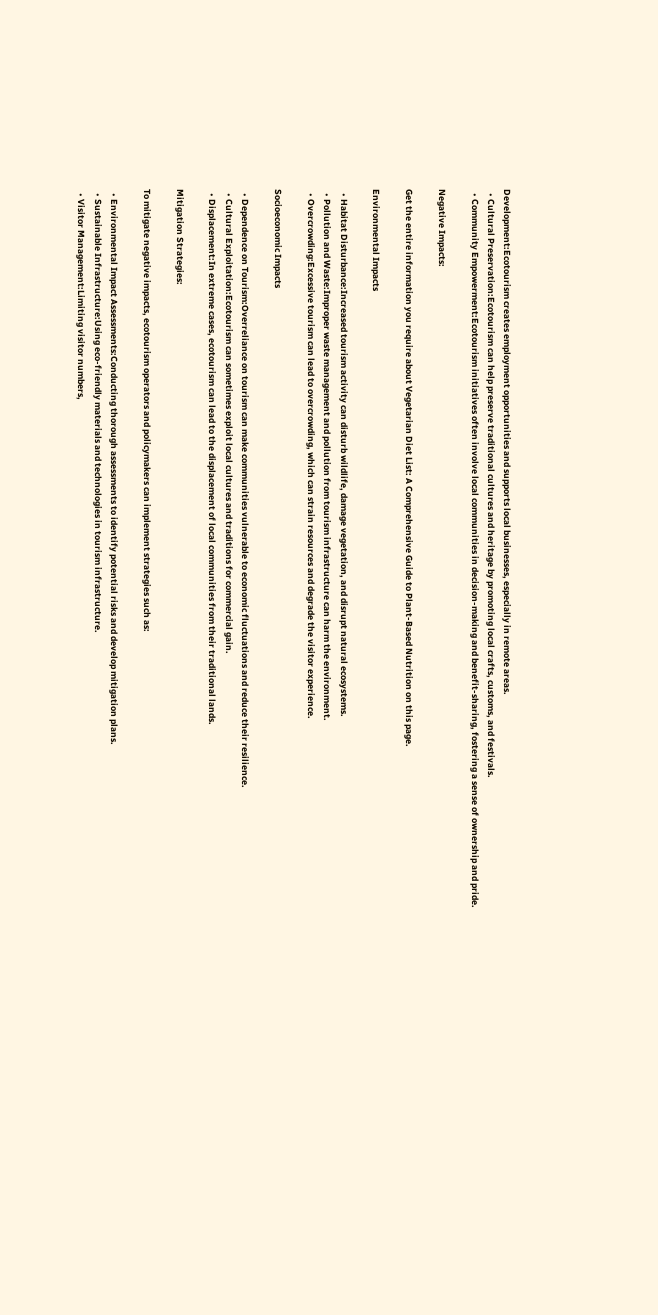Development:Ecotourism creates employment opportunities and supports local businesses, especially in remote areas.
  • Cultural Preservation:Ecotourism can help preserve traditional cultures and heritage by promoting local crafts, customs, and festivals.
  • Community Empowerment:Ecotourism initiatives often involve local communities in decision-making and benefit-sharing, fostering a sense of ownership and pride.

Negative Impacts:

Get the entire information you require about Vegetarian Diet List: A Comprehensive Guide to Plant-Based Nutrition on this page.

Environmental Impacts

  • Habitat Disturbance:Increased tourism activity can disturb wildlife, damage vegetation, and disrupt natural ecosystems.
  • Pollution and Waste:Improper waste management and pollution from tourism infrastructure can harm the environment.
  • Overcrowding:Excessive tourism can lead to overcrowding, which can strain resources and degrade the visitor experience.

Socioeconomic Impacts

  • Dependence on Tourism:Overreliance on tourism can make communities vulnerable to economic fluctuations and reduce their resilience.
  • Cultural Exploitation:Ecotourism can sometimes exploit local cultures and traditions for commercial gain.
  • Displacement:In extreme cases, ecotourism can lead to the displacement of local communities from their traditional lands.

Mitigation Strategies:

To mitigate negative impacts, ecotourism operators and policymakers can implement strategies such as:

  • Environmental Impact Assessments:Conducting thorough assessments to identify potential risks and develop mitigation plans.
  • Sustainable Infrastructure:Using eco-friendly materials and technologies in tourism infrastructure.
  • Visitor Management:Limiting visitor numbers,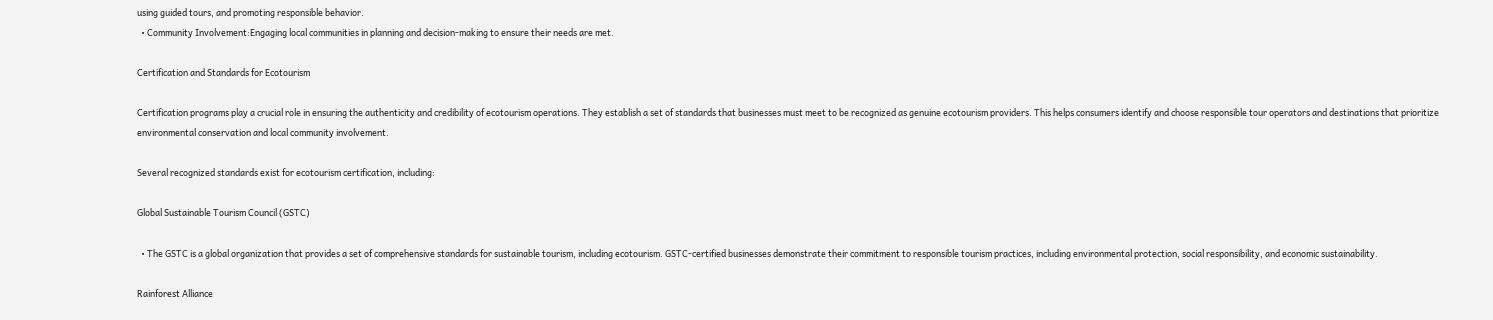using guided tours, and promoting responsible behavior.
  • Community Involvement:Engaging local communities in planning and decision-making to ensure their needs are met.

Certification and Standards for Ecotourism

Certification programs play a crucial role in ensuring the authenticity and credibility of ecotourism operations. They establish a set of standards that businesses must meet to be recognized as genuine ecotourism providers. This helps consumers identify and choose responsible tour operators and destinations that prioritize environmental conservation and local community involvement.

Several recognized standards exist for ecotourism certification, including:

Global Sustainable Tourism Council (GSTC)

  • The GSTC is a global organization that provides a set of comprehensive standards for sustainable tourism, including ecotourism. GSTC-certified businesses demonstrate their commitment to responsible tourism practices, including environmental protection, social responsibility, and economic sustainability.

Rainforest Alliance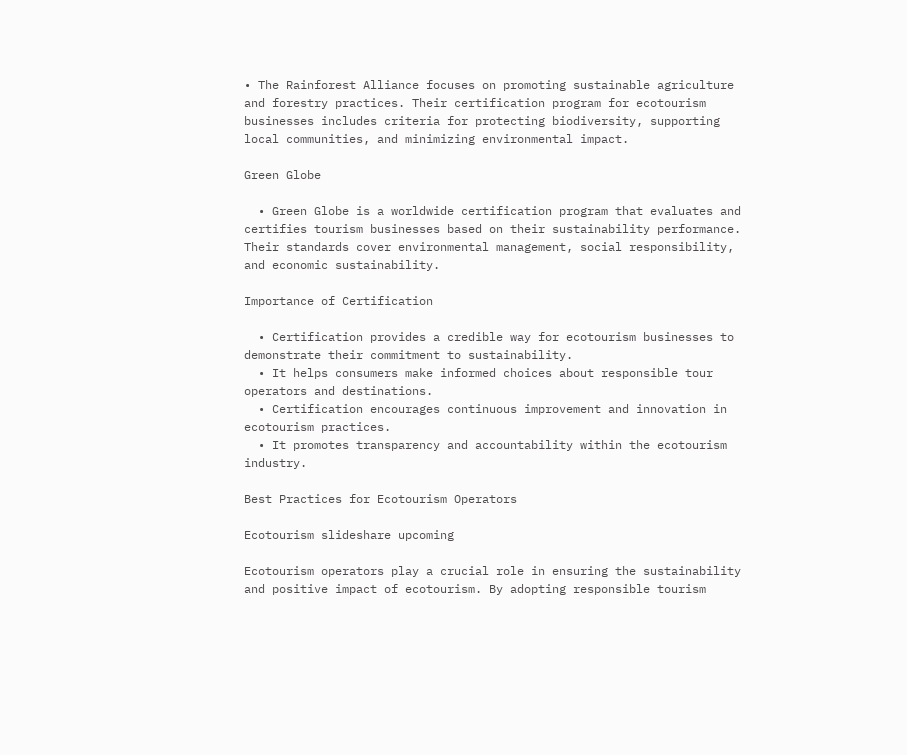• The Rainforest Alliance focuses on promoting sustainable agriculture and forestry practices. Their certification program for ecotourism businesses includes criteria for protecting biodiversity, supporting local communities, and minimizing environmental impact.

Green Globe

  • Green Globe is a worldwide certification program that evaluates and certifies tourism businesses based on their sustainability performance. Their standards cover environmental management, social responsibility, and economic sustainability.

Importance of Certification

  • Certification provides a credible way for ecotourism businesses to demonstrate their commitment to sustainability.
  • It helps consumers make informed choices about responsible tour operators and destinations.
  • Certification encourages continuous improvement and innovation in ecotourism practices.
  • It promotes transparency and accountability within the ecotourism industry.

Best Practices for Ecotourism Operators

Ecotourism slideshare upcoming

Ecotourism operators play a crucial role in ensuring the sustainability and positive impact of ecotourism. By adopting responsible tourism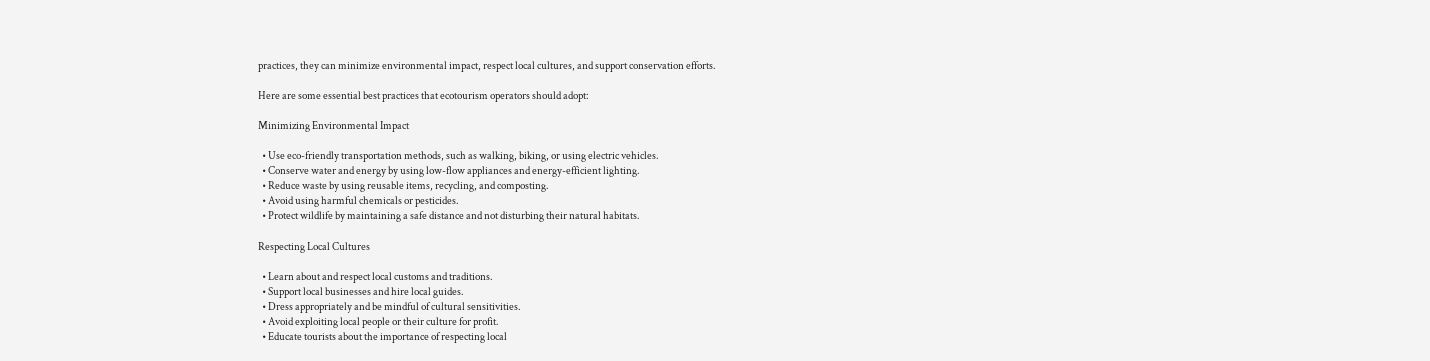practices, they can minimize environmental impact, respect local cultures, and support conservation efforts.

Here are some essential best practices that ecotourism operators should adopt:

Minimizing Environmental Impact

  • Use eco-friendly transportation methods, such as walking, biking, or using electric vehicles.
  • Conserve water and energy by using low-flow appliances and energy-efficient lighting.
  • Reduce waste by using reusable items, recycling, and composting.
  • Avoid using harmful chemicals or pesticides.
  • Protect wildlife by maintaining a safe distance and not disturbing their natural habitats.

Respecting Local Cultures

  • Learn about and respect local customs and traditions.
  • Support local businesses and hire local guides.
  • Dress appropriately and be mindful of cultural sensitivities.
  • Avoid exploiting local people or their culture for profit.
  • Educate tourists about the importance of respecting local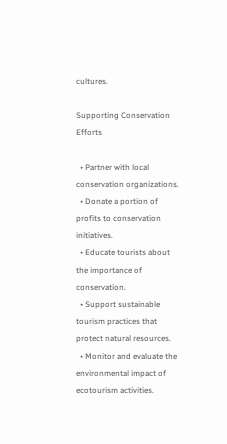cultures.

Supporting Conservation Efforts

  • Partner with local conservation organizations.
  • Donate a portion of profits to conservation initiatives.
  • Educate tourists about the importance of conservation.
  • Support sustainable tourism practices that protect natural resources.
  • Monitor and evaluate the environmental impact of ecotourism activities.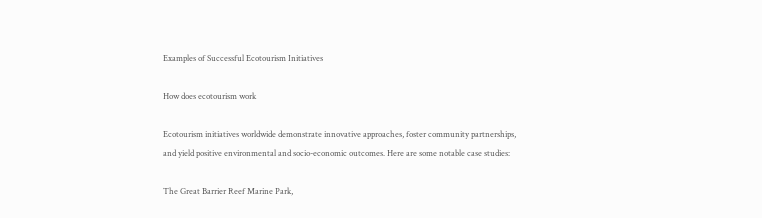Examples of Successful Ecotourism Initiatives

How does ecotourism work

Ecotourism initiatives worldwide demonstrate innovative approaches, foster community partnerships, and yield positive environmental and socio-economic outcomes. Here are some notable case studies:

The Great Barrier Reef Marine Park,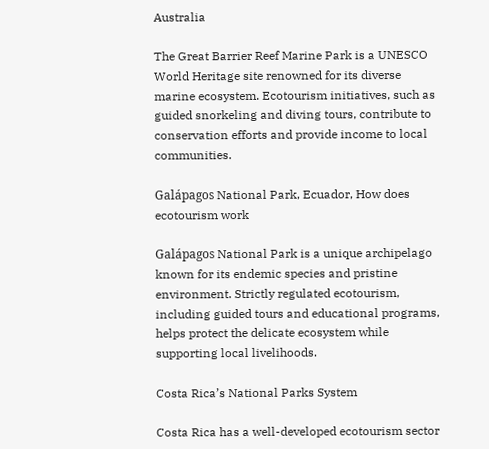Australia

The Great Barrier Reef Marine Park is a UNESCO World Heritage site renowned for its diverse marine ecosystem. Ecotourism initiatives, such as guided snorkeling and diving tours, contribute to conservation efforts and provide income to local communities.

Galápagos National Park, Ecuador, How does ecotourism work

Galápagos National Park is a unique archipelago known for its endemic species and pristine environment. Strictly regulated ecotourism, including guided tours and educational programs, helps protect the delicate ecosystem while supporting local livelihoods.

Costa Rica’s National Parks System

Costa Rica has a well-developed ecotourism sector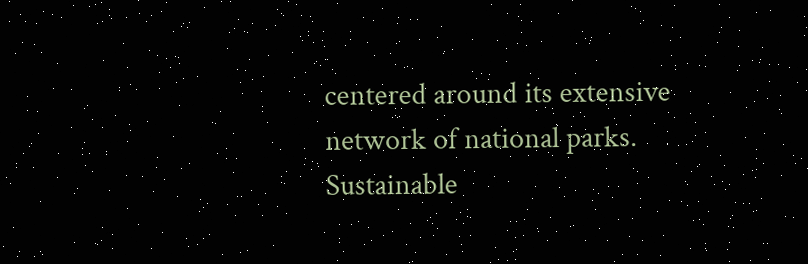centered around its extensive network of national parks. Sustainable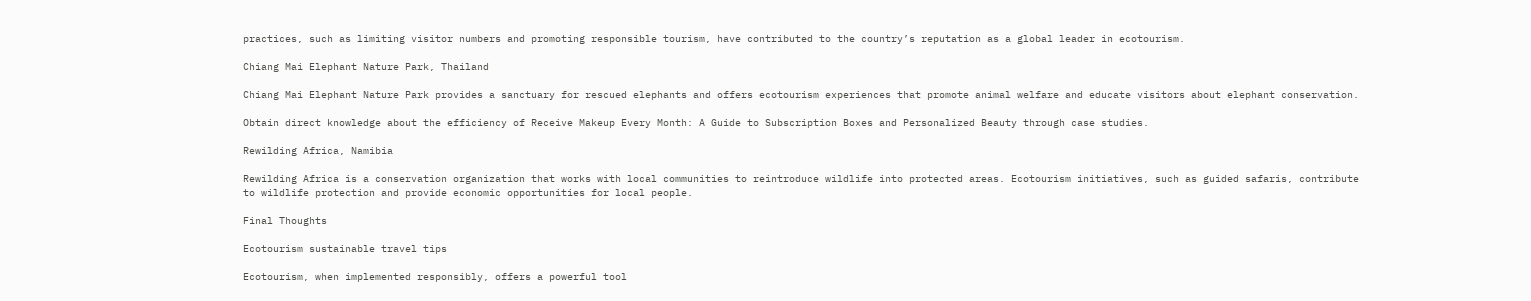practices, such as limiting visitor numbers and promoting responsible tourism, have contributed to the country’s reputation as a global leader in ecotourism.

Chiang Mai Elephant Nature Park, Thailand

Chiang Mai Elephant Nature Park provides a sanctuary for rescued elephants and offers ecotourism experiences that promote animal welfare and educate visitors about elephant conservation.

Obtain direct knowledge about the efficiency of Receive Makeup Every Month: A Guide to Subscription Boxes and Personalized Beauty through case studies.

Rewilding Africa, Namibia

Rewilding Africa is a conservation organization that works with local communities to reintroduce wildlife into protected areas. Ecotourism initiatives, such as guided safaris, contribute to wildlife protection and provide economic opportunities for local people.

Final Thoughts

Ecotourism sustainable travel tips

Ecotourism, when implemented responsibly, offers a powerful tool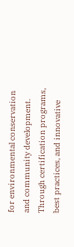for environmental conservation and community development. Through certification programs, best practices, and innovative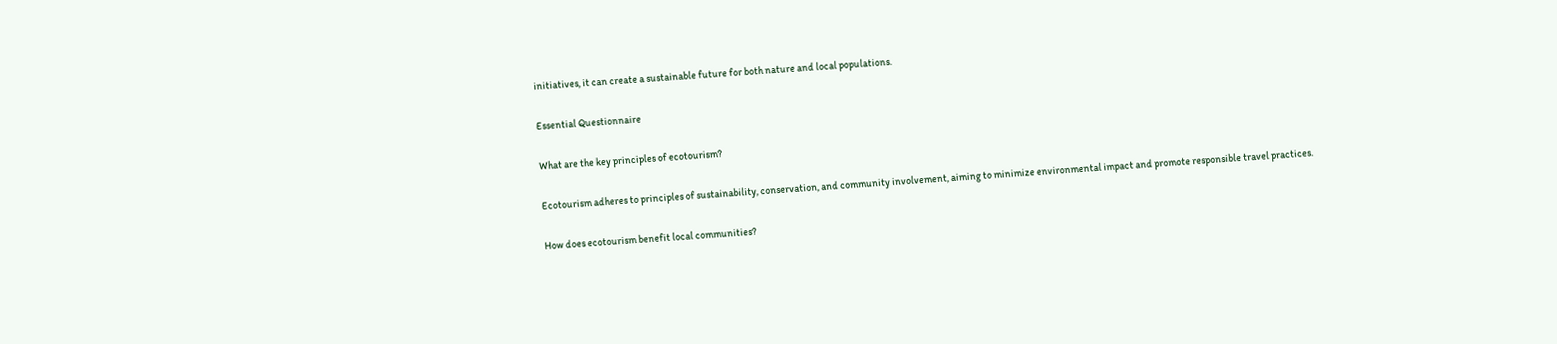initiatives, it can create a sustainable future for both nature and local populations.

Essential Questionnaire

What are the key principles of ecotourism?

Ecotourism adheres to principles of sustainability, conservation, and community involvement, aiming to minimize environmental impact and promote responsible travel practices.

How does ecotourism benefit local communities?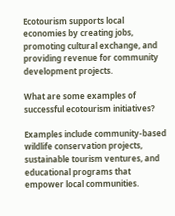Ecotourism supports local economies by creating jobs, promoting cultural exchange, and providing revenue for community development projects.

What are some examples of successful ecotourism initiatives?

Examples include community-based wildlife conservation projects, sustainable tourism ventures, and educational programs that empower local communities.